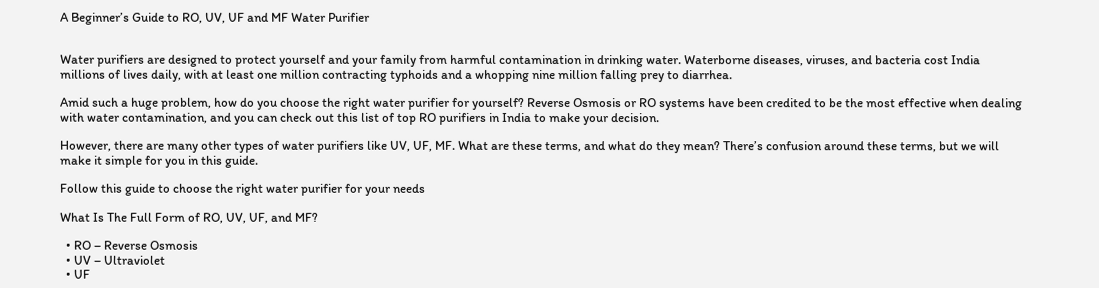A Beginner’s Guide to RO, UV, UF and MF Water Purifier


Water purifiers are designed to protect yourself and your family from harmful contamination in drinking water. Waterborne diseases, viruses, and bacteria cost India millions of lives daily, with at least one million contracting typhoids and a whopping nine million falling prey to diarrhea.

Amid such a huge problem, how do you choose the right water purifier for yourself? Reverse Osmosis or RO systems have been credited to be the most effective when dealing with water contamination, and you can check out this list of top RO purifiers in India to make your decision.

However, there are many other types of water purifiers like UV, UF, MF. What are these terms, and what do they mean? There’s confusion around these terms, but we will make it simple for you in this guide.

Follow this guide to choose the right water purifier for your needs

What Is The Full Form of RO, UV, UF, and MF?

  • RO – Reverse Osmosis
  • UV – Ultraviolet
  • UF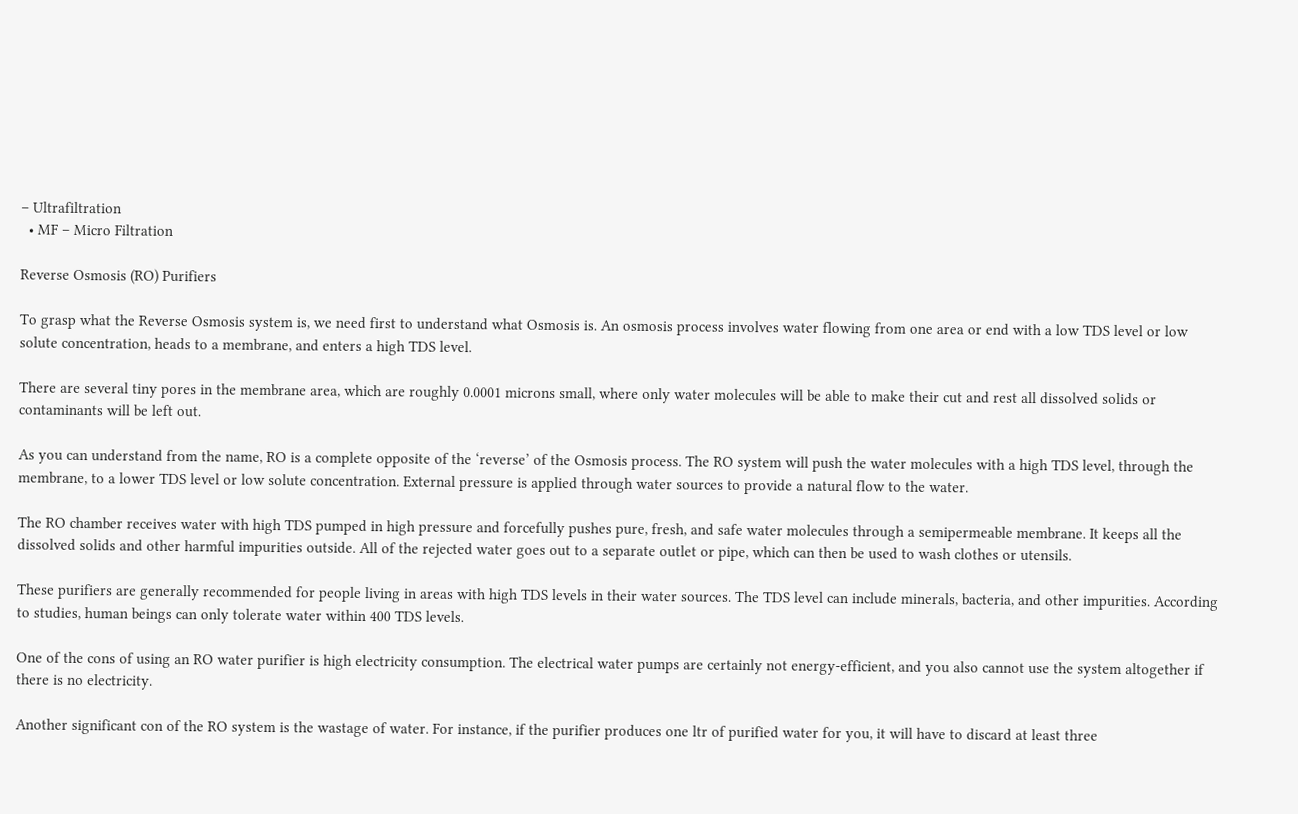– Ultrafiltration
  • MF – Micro Filtration

Reverse Osmosis (RO) Purifiers

To grasp what the Reverse Osmosis system is, we need first to understand what Osmosis is. An osmosis process involves water flowing from one area or end with a low TDS level or low solute concentration, heads to a membrane, and enters a high TDS level.

There are several tiny pores in the membrane area, which are roughly 0.0001 microns small, where only water molecules will be able to make their cut and rest all dissolved solids or contaminants will be left out.

As you can understand from the name, RO is a complete opposite of the ‘reverse’ of the Osmosis process. The RO system will push the water molecules with a high TDS level, through the membrane, to a lower TDS level or low solute concentration. External pressure is applied through water sources to provide a natural flow to the water.

The RO chamber receives water with high TDS pumped in high pressure and forcefully pushes pure, fresh, and safe water molecules through a semipermeable membrane. It keeps all the dissolved solids and other harmful impurities outside. All of the rejected water goes out to a separate outlet or pipe, which can then be used to wash clothes or utensils.

These purifiers are generally recommended for people living in areas with high TDS levels in their water sources. The TDS level can include minerals, bacteria, and other impurities. According to studies, human beings can only tolerate water within 400 TDS levels.

One of the cons of using an RO water purifier is high electricity consumption. The electrical water pumps are certainly not energy-efficient, and you also cannot use the system altogether if there is no electricity.

Another significant con of the RO system is the wastage of water. For instance, if the purifier produces one ltr of purified water for you, it will have to discard at least three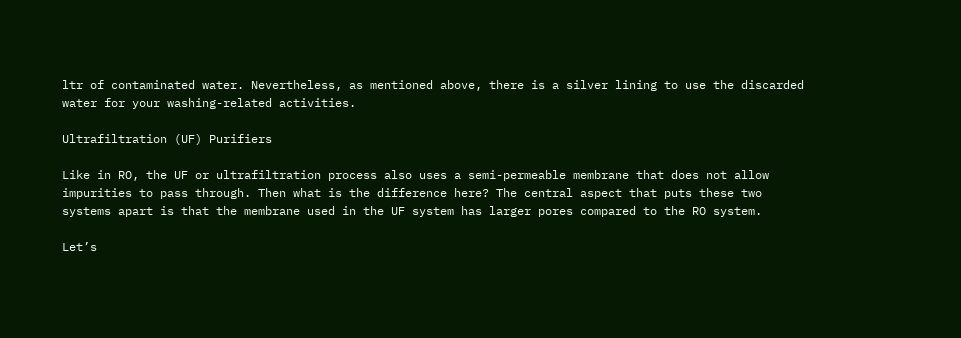ltr of contaminated water. Nevertheless, as mentioned above, there is a silver lining to use the discarded water for your washing-related activities.

Ultrafiltration (UF) Purifiers

Like in RO, the UF or ultrafiltration process also uses a semi-permeable membrane that does not allow impurities to pass through. Then what is the difference here? The central aspect that puts these two systems apart is that the membrane used in the UF system has larger pores compared to the RO system.

Let’s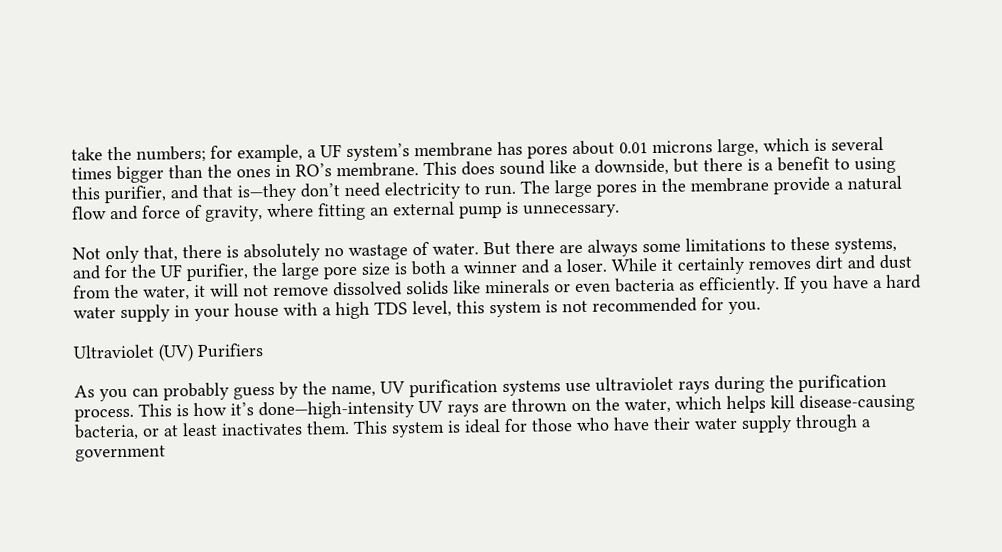take the numbers; for example, a UF system’s membrane has pores about 0.01 microns large, which is several times bigger than the ones in RO’s membrane. This does sound like a downside, but there is a benefit to using this purifier, and that is—they don’t need electricity to run. The large pores in the membrane provide a natural flow and force of gravity, where fitting an external pump is unnecessary.

Not only that, there is absolutely no wastage of water. But there are always some limitations to these systems, and for the UF purifier, the large pore size is both a winner and a loser. While it certainly removes dirt and dust from the water, it will not remove dissolved solids like minerals or even bacteria as efficiently. If you have a hard water supply in your house with a high TDS level, this system is not recommended for you.

Ultraviolet (UV) Purifiers

As you can probably guess by the name, UV purification systems use ultraviolet rays during the purification process. This is how it’s done—high-intensity UV rays are thrown on the water, which helps kill disease-causing bacteria, or at least inactivates them. This system is ideal for those who have their water supply through a government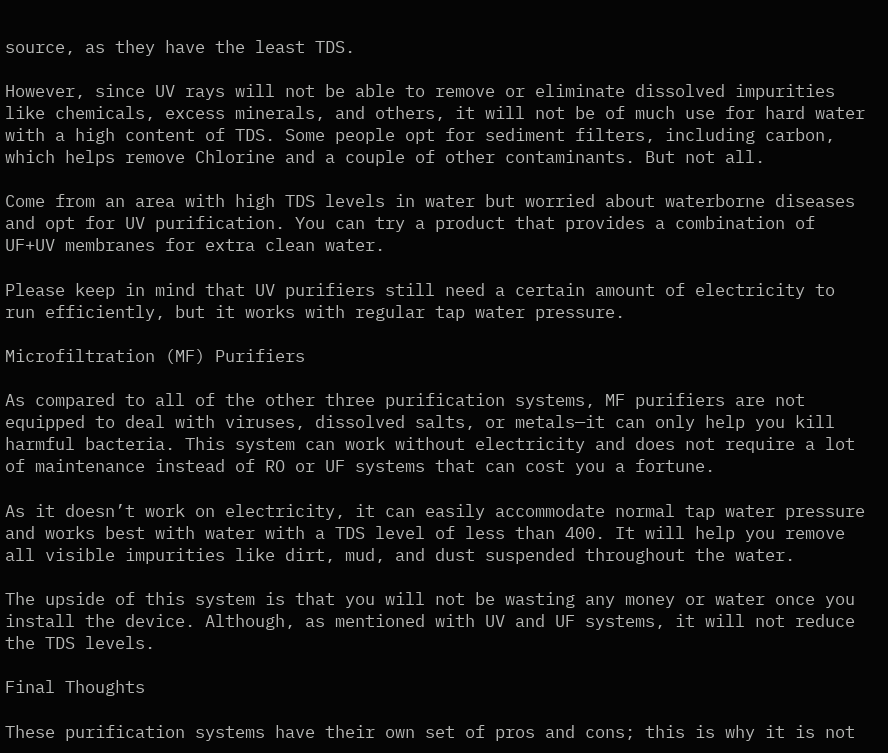source, as they have the least TDS.

However, since UV rays will not be able to remove or eliminate dissolved impurities like chemicals, excess minerals, and others, it will not be of much use for hard water with a high content of TDS. Some people opt for sediment filters, including carbon, which helps remove Chlorine and a couple of other contaminants. But not all.

Come from an area with high TDS levels in water but worried about waterborne diseases and opt for UV purification. You can try a product that provides a combination of UF+UV membranes for extra clean water.

Please keep in mind that UV purifiers still need a certain amount of electricity to run efficiently, but it works with regular tap water pressure.

Microfiltration (MF) Purifiers

As compared to all of the other three purification systems, MF purifiers are not equipped to deal with viruses, dissolved salts, or metals—it can only help you kill harmful bacteria. This system can work without electricity and does not require a lot of maintenance instead of RO or UF systems that can cost you a fortune.

As it doesn’t work on electricity, it can easily accommodate normal tap water pressure and works best with water with a TDS level of less than 400. It will help you remove all visible impurities like dirt, mud, and dust suspended throughout the water.

The upside of this system is that you will not be wasting any money or water once you install the device. Although, as mentioned with UV and UF systems, it will not reduce the TDS levels.

Final Thoughts

These purification systems have their own set of pros and cons; this is why it is not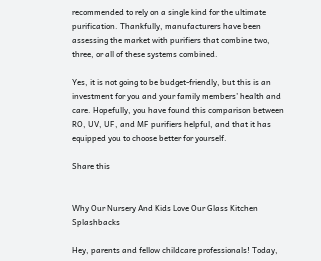recommended to rely on a single kind for the ultimate purification. Thankfully, manufacturers have been assessing the market with purifiers that combine two, three, or all of these systems combined.

Yes, it is not going to be budget-friendly, but this is an investment for you and your family members’ health and care. Hopefully, you have found this comparison between RO, UV, UF, and MF purifiers helpful, and that it has equipped you to choose better for yourself.

Share this


Why Our Nursery And Kids Love Our Glass Kitchen Splashbacks

Hey, parents and fellow childcare professionals! Today,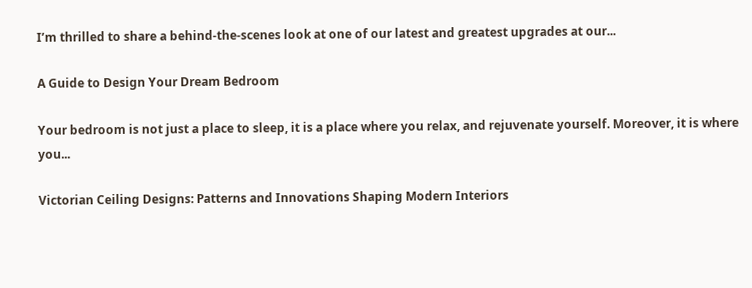I’m thrilled to share a behind-the-scenes look at one of our latest and greatest upgrades at our...

A Guide to Design Your Dream Bedroom

Your bedroom is not just a place to sleep, it is a place where you relax, and rejuvenate yourself. Moreover, it is where you...

Victorian Ceiling Designs: Patterns and Innovations Shaping Modern Interiors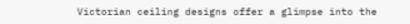Victorian ceiling designs offer a glimpse into the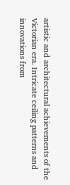artistic and architectural achievements of the Victorian era. Intricate ceiling patterns and innovations from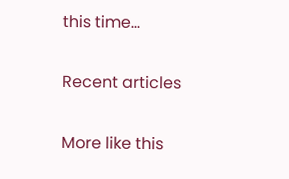this time...

Recent articles

More like this